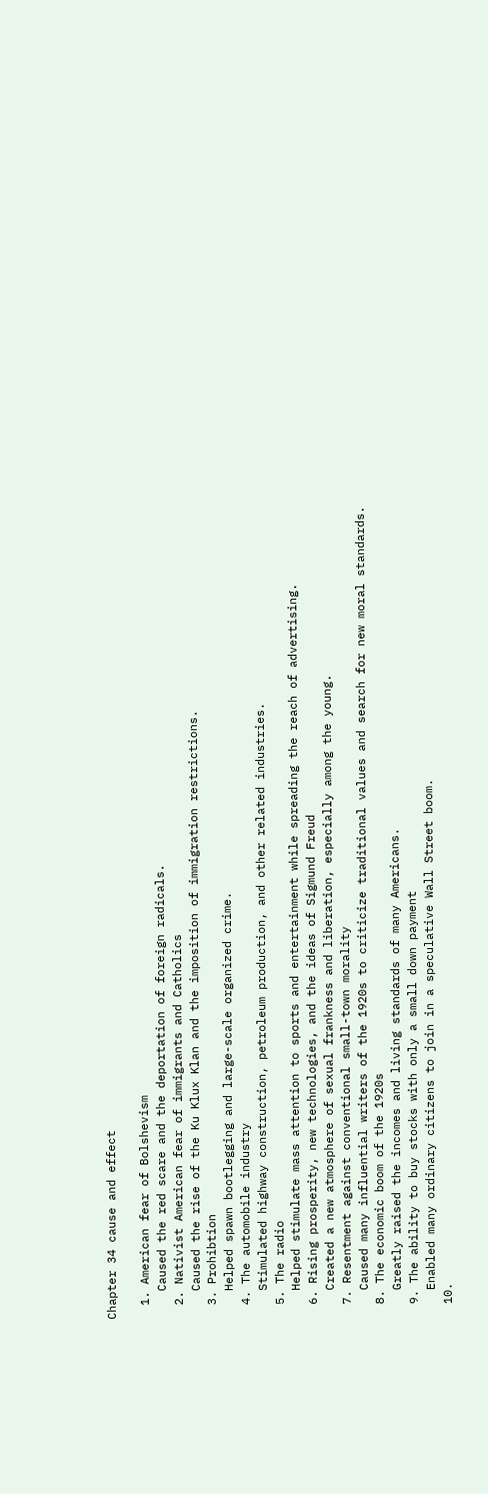Chapter 34 cause and effect

  1. American fear of Bolshevism
    Caused the red scare and the deportation of foreign radicals.
  2. Nativist American fear of immigrants and Catholics
    Caused the rise of the Ku Klux Klan and the imposition of immigration restrictions.
  3. Prohibtion
    Helped spawn bootlegging and large-scale organized crime.
  4. The automobile industry
    Stimulated highway construction, petroleum production, and other related industries.
  5. The radio
    Helped stimulate mass attention to sports and entertainment while spreading the reach of advertising.
  6. Rising prosperity, new technologies, and the ideas of Sigmund Freud
    Created a new atmosphere of sexual frankness and liberation, especially among the young.
  7. Resentment against conventional small-town morality
    Caused many influential writers of the 1920s to criticize traditional values and search for new moral standards.
  8. The economic boom of the 1920s
    Greatly raised the incomes and living standards of many Americans.
  9. The ability to buy stocks with only a small down payment
    Enabled many ordinary citizens to join in a speculative Wall Street boom.
  10.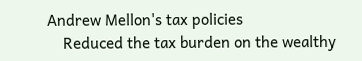Andrew Mellon's tax policies
    Reduced the tax burden on the wealthy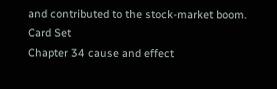and contributed to the stock-market boom.
Card Set
Chapter 34 cause and effect